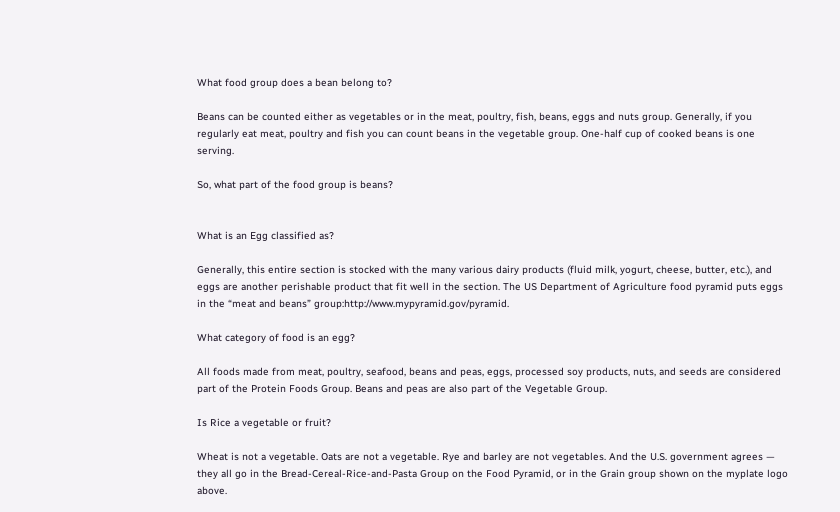What food group does a bean belong to?

Beans can be counted either as vegetables or in the meat, poultry, fish, beans, eggs and nuts group. Generally, if you regularly eat meat, poultry and fish you can count beans in the vegetable group. One-half cup of cooked beans is one serving.

So, what part of the food group is beans?


What is an Egg classified as?

Generally, this entire section is stocked with the many various dairy products (fluid milk, yogurt, cheese, butter, etc.), and eggs are another perishable product that fit well in the section. The US Department of Agriculture food pyramid puts eggs in the “meat and beans” group:http://www.mypyramid.gov/pyramid.

What category of food is an egg?

All foods made from meat, poultry, seafood, beans and peas, eggs, processed soy products, nuts, and seeds are considered part of the Protein Foods Group. Beans and peas are also part of the Vegetable Group.

Is Rice a vegetable or fruit?

Wheat is not a vegetable. Oats are not a vegetable. Rye and barley are not vegetables. And the U.S. government agrees — they all go in the Bread-Cereal-Rice-and-Pasta Group on the Food Pyramid, or in the Grain group shown on the myplate logo above.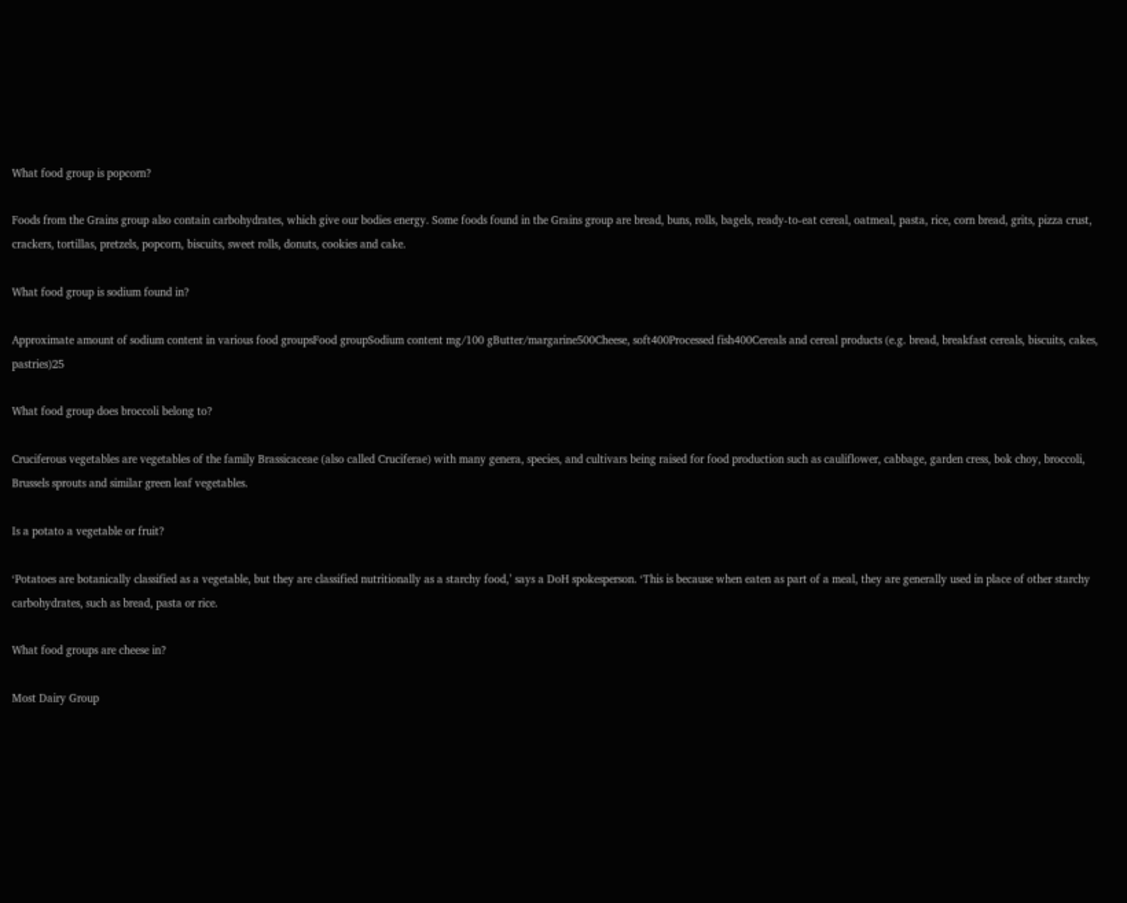What food group is popcorn?

Foods from the Grains group also contain carbohydrates, which give our bodies energy. Some foods found in the Grains group are bread, buns, rolls, bagels, ready-to-eat cereal, oatmeal, pasta, rice, corn bread, grits, pizza crust, crackers, tortillas, pretzels, popcorn, biscuits, sweet rolls, donuts, cookies and cake.

What food group is sodium found in?

Approximate amount of sodium content in various food groupsFood groupSodium content mg/100 gButter/margarine500Cheese, soft400Processed fish400Cereals and cereal products (e.g. bread, breakfast cereals, biscuits, cakes, pastries)25

What food group does broccoli belong to?

Cruciferous vegetables are vegetables of the family Brassicaceae (also called Cruciferae) with many genera, species, and cultivars being raised for food production such as cauliflower, cabbage, garden cress, bok choy, broccoli, Brussels sprouts and similar green leaf vegetables.

Is a potato a vegetable or fruit?

‘Potatoes are botanically classified as a vegetable, but they are classified nutritionally as a starchy food,’ says a DoH spokesperson. ‘This is because when eaten as part of a meal, they are generally used in place of other starchy carbohydrates, such as bread, pasta or rice.

What food groups are cheese in?

Most Dairy Group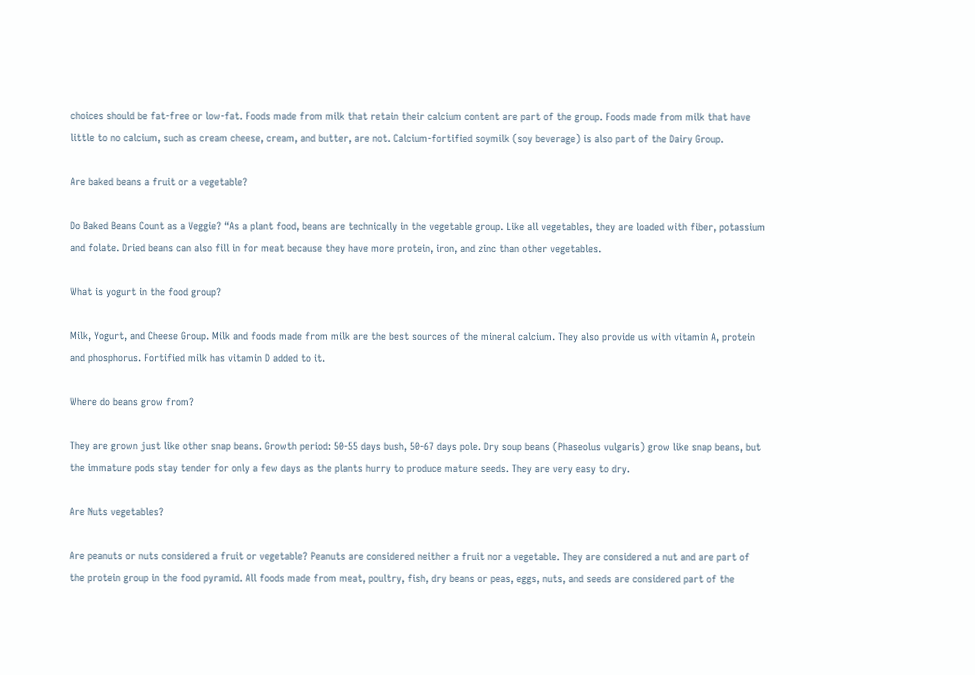choices should be fat-free or low-fat. Foods made from milk that retain their calcium content are part of the group. Foods made from milk that have little to no calcium, such as cream cheese, cream, and butter, are not. Calcium-fortified soymilk (soy beverage) is also part of the Dairy Group.

Are baked beans a fruit or a vegetable?

Do Baked Beans Count as a Veggie? “As a plant food, beans are technically in the vegetable group. Like all vegetables, they are loaded with fiber, potassium and folate. Dried beans can also fill in for meat because they have more protein, iron, and zinc than other vegetables.

What is yogurt in the food group?

Milk, Yogurt, and Cheese Group. Milk and foods made from milk are the best sources of the mineral calcium. They also provide us with vitamin A, protein and phosphorus. Fortified milk has vitamin D added to it.

Where do beans grow from?

They are grown just like other snap beans. Growth period: 50-55 days bush, 50-67 days pole. Dry soup beans (Phaseolus vulgaris) grow like snap beans, but the immature pods stay tender for only a few days as the plants hurry to produce mature seeds. They are very easy to dry.

Are Nuts vegetables?

Are peanuts or nuts considered a fruit or vegetable? Peanuts are considered neither a fruit nor a vegetable. They are considered a nut and are part of the protein group in the food pyramid. All foods made from meat, poultry, fish, dry beans or peas, eggs, nuts, and seeds are considered part of the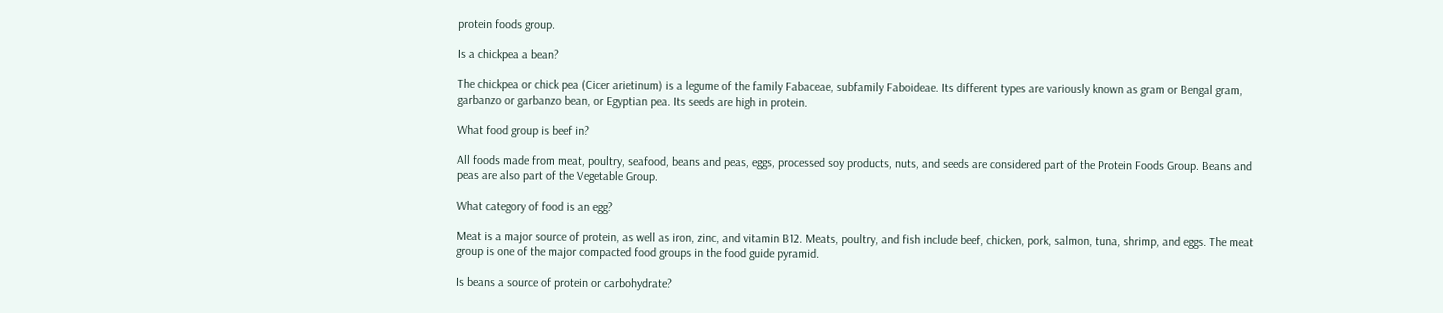protein foods group.

Is a chickpea a bean?

The chickpea or chick pea (Cicer arietinum) is a legume of the family Fabaceae, subfamily Faboideae. Its different types are variously known as gram or Bengal gram, garbanzo or garbanzo bean, or Egyptian pea. Its seeds are high in protein.

What food group is beef in?

All foods made from meat, poultry, seafood, beans and peas, eggs, processed soy products, nuts, and seeds are considered part of the Protein Foods Group. Beans and peas are also part of the Vegetable Group.

What category of food is an egg?

Meat is a major source of protein, as well as iron, zinc, and vitamin B12. Meats, poultry, and fish include beef, chicken, pork, salmon, tuna, shrimp, and eggs. The meat group is one of the major compacted food groups in the food guide pyramid.

Is beans a source of protein or carbohydrate?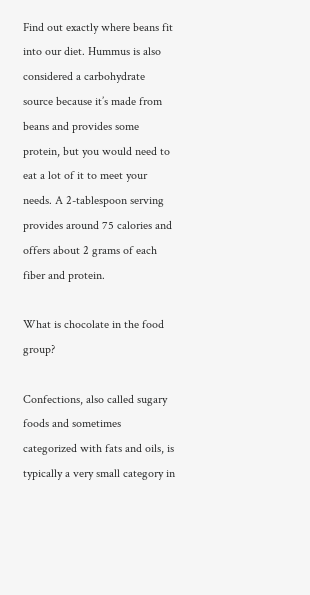Find out exactly where beans fit into our diet. Hummus is also considered a carbohydrate source because it’s made from beans and provides some protein, but you would need to eat a lot of it to meet your needs. A 2-tablespoon serving provides around 75 calories and offers about 2 grams of each fiber and protein.

What is chocolate in the food group?

Confections, also called sugary foods and sometimes categorized with fats and oils, is typically a very small category in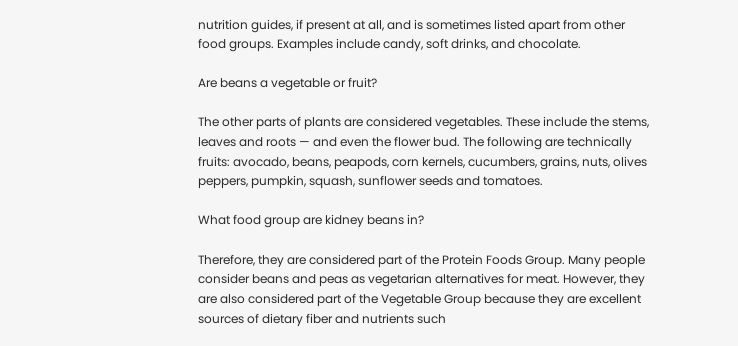nutrition guides, if present at all, and is sometimes listed apart from other food groups. Examples include candy, soft drinks, and chocolate.

Are beans a vegetable or fruit?

The other parts of plants are considered vegetables. These include the stems, leaves and roots — and even the flower bud. The following are technically fruits: avocado, beans, peapods, corn kernels, cucumbers, grains, nuts, olives peppers, pumpkin, squash, sunflower seeds and tomatoes.

What food group are kidney beans in?

Therefore, they are considered part of the Protein Foods Group. Many people consider beans and peas as vegetarian alternatives for meat. However, they are also considered part of the Vegetable Group because they are excellent sources of dietary fiber and nutrients such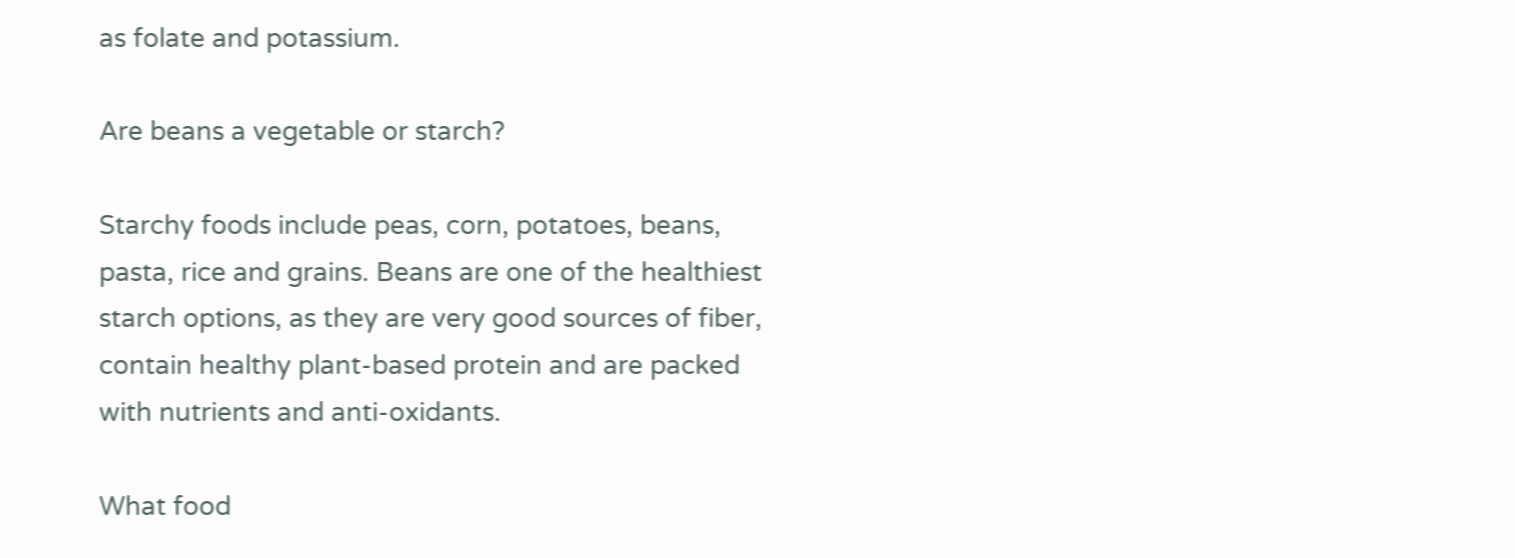as folate and potassium.

Are beans a vegetable or starch?

Starchy foods include peas, corn, potatoes, beans, pasta, rice and grains. Beans are one of the healthiest starch options, as they are very good sources of fiber, contain healthy plant-based protein and are packed with nutrients and anti-oxidants.

What food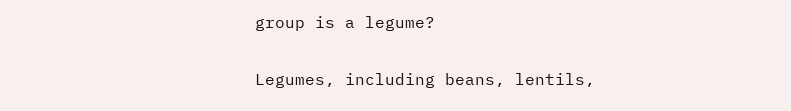group is a legume?

Legumes, including beans, lentils,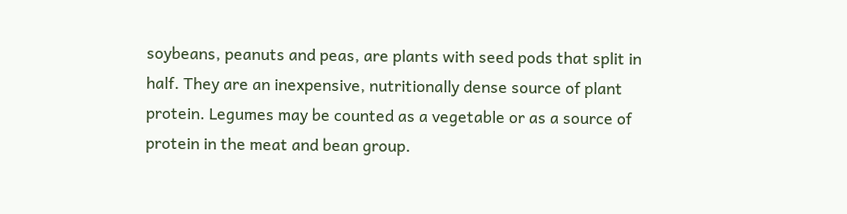soybeans, peanuts and peas, are plants with seed pods that split in half. They are an inexpensive, nutritionally dense source of plant protein. Legumes may be counted as a vegetable or as a source of protein in the meat and bean group.